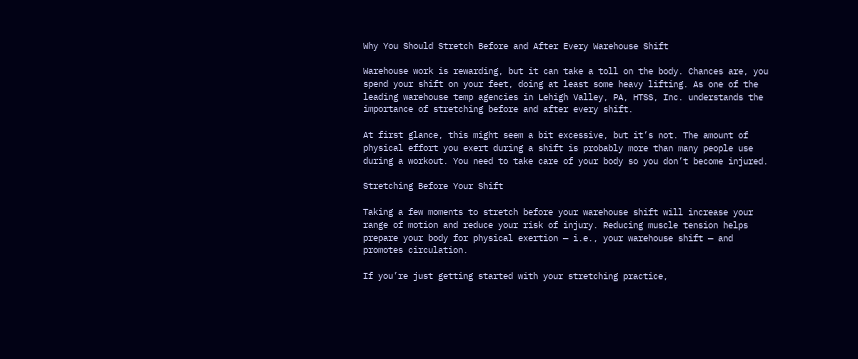Why You Should Stretch Before and After Every Warehouse Shift

Warehouse work is rewarding, but it can take a toll on the body. Chances are, you spend your shift on your feet, doing at least some heavy lifting. As one of the leading warehouse temp agencies in Lehigh Valley, PA, HTSS, Inc. understands the importance of stretching before and after every shift.

At first glance, this might seem a bit excessive, but it’s not. The amount of physical effort you exert during a shift is probably more than many people use during a workout. You need to take care of your body so you don’t become injured.

Stretching Before Your Shift

Taking a few moments to stretch before your warehouse shift will increase your range of motion and reduce your risk of injury. Reducing muscle tension helps prepare your body for physical exertion — i.e., your warehouse shift — and promotes circulation.

If you’re just getting started with your stretching practice,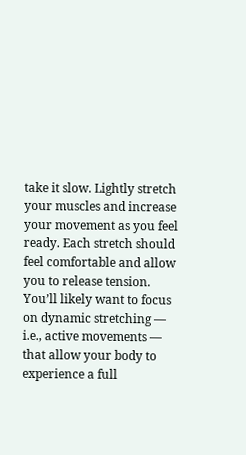take it slow. Lightly stretch your muscles and increase your movement as you feel ready. Each stretch should feel comfortable and allow you to release tension. You’ll likely want to focus on dynamic stretching — i.e., active movements — that allow your body to experience a full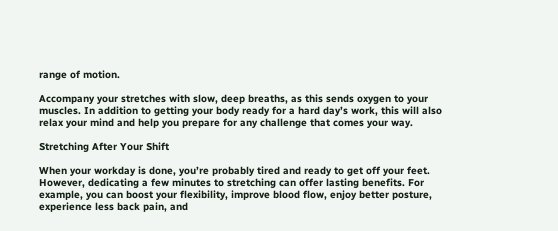range of motion.

Accompany your stretches with slow, deep breaths, as this sends oxygen to your muscles. In addition to getting your body ready for a hard day’s work, this will also relax your mind and help you prepare for any challenge that comes your way.

Stretching After Your Shift

When your workday is done, you’re probably tired and ready to get off your feet. However, dedicating a few minutes to stretching can offer lasting benefits. For example, you can boost your flexibility, improve blood flow, enjoy better posture, experience less back pain, and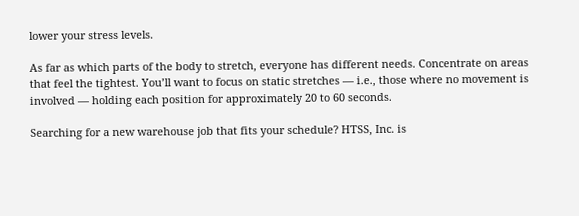lower your stress levels.

As far as which parts of the body to stretch, everyone has different needs. Concentrate on areas that feel the tightest. You’ll want to focus on static stretches — i.e., those where no movement is involved — holding each position for approximately 20 to 60 seconds.

Searching for a new warehouse job that fits your schedule? HTSS, Inc. is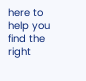here to help you find the right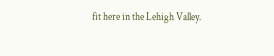fit here in the Lehigh Valley.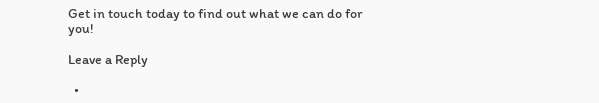Get in touch today to find out what we can do for you!

Leave a Reply

  •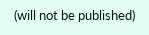(will not be published)